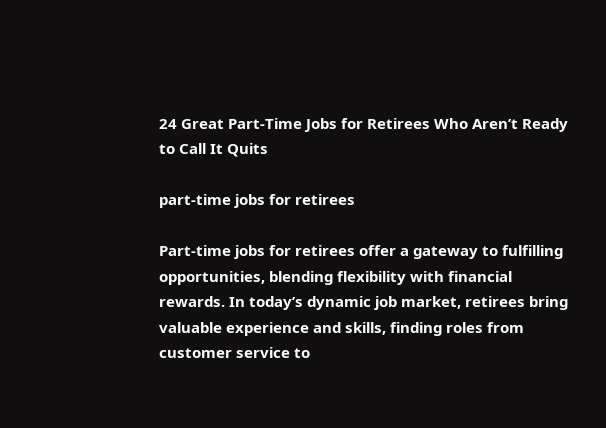24 Great Part-Time Jobs for Retirees Who Aren’t Ready to Call It Quits

part-time jobs for retirees

Part-time jobs for retirees offer a gateway to fulfilling opportunities, blending flexibility with financial rewards. In today’s dynamic job market, retirees bring valuable experience and skills, finding roles from customer service to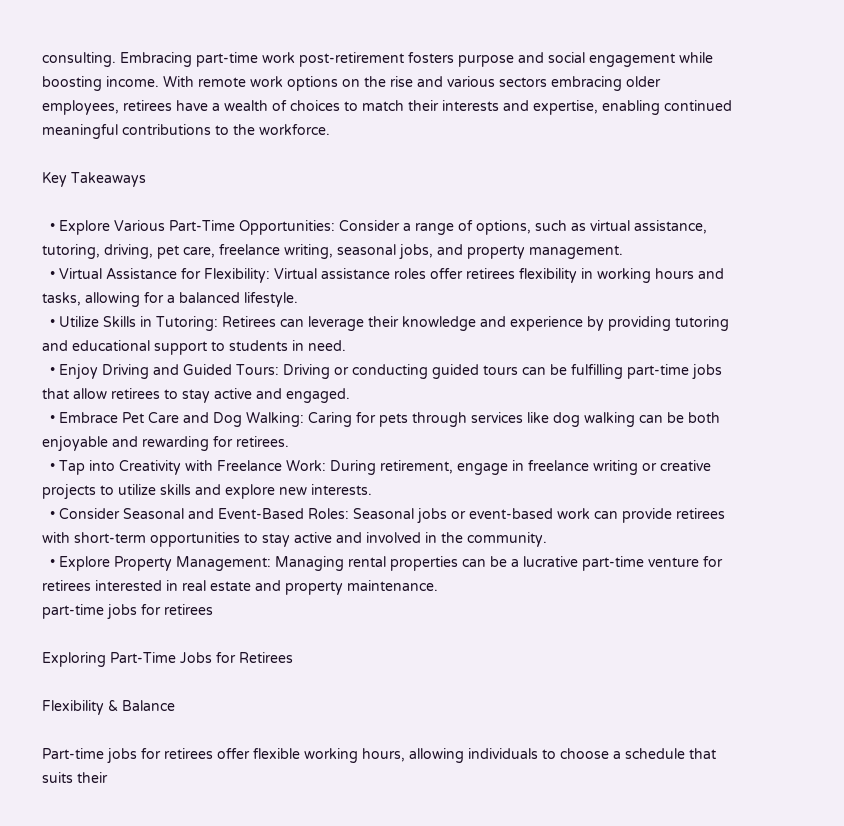consulting. Embracing part-time work post-retirement fosters purpose and social engagement while boosting income. With remote work options on the rise and various sectors embracing older employees, retirees have a wealth of choices to match their interests and expertise, enabling continued meaningful contributions to the workforce.

Key Takeaways

  • Explore Various Part-Time Opportunities: Consider a range of options, such as virtual assistance, tutoring, driving, pet care, freelance writing, seasonal jobs, and property management.
  • Virtual Assistance for Flexibility: Virtual assistance roles offer retirees flexibility in working hours and tasks, allowing for a balanced lifestyle.
  • Utilize Skills in Tutoring: Retirees can leverage their knowledge and experience by providing tutoring and educational support to students in need.
  • Enjoy Driving and Guided Tours: Driving or conducting guided tours can be fulfilling part-time jobs that allow retirees to stay active and engaged.
  • Embrace Pet Care and Dog Walking: Caring for pets through services like dog walking can be both enjoyable and rewarding for retirees.
  • Tap into Creativity with Freelance Work: During retirement, engage in freelance writing or creative projects to utilize skills and explore new interests.
  • Consider Seasonal and Event-Based Roles: Seasonal jobs or event-based work can provide retirees with short-term opportunities to stay active and involved in the community.
  • Explore Property Management: Managing rental properties can be a lucrative part-time venture for retirees interested in real estate and property maintenance.
part-time jobs for retirees

Exploring Part-Time Jobs for Retirees

Flexibility & Balance

Part-time jobs for retirees offer flexible working hours, allowing individuals to choose a schedule that suits their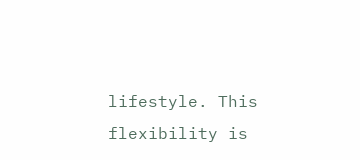lifestyle. This flexibility is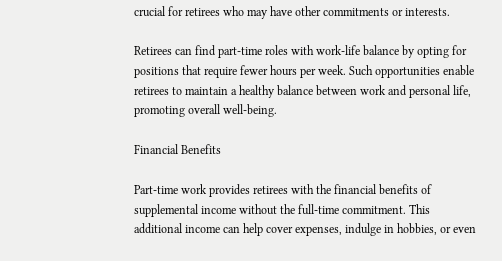crucial for retirees who may have other commitments or interests.

Retirees can find part-time roles with work-life balance by opting for positions that require fewer hours per week. Such opportunities enable retirees to maintain a healthy balance between work and personal life, promoting overall well-being.

Financial Benefits

Part-time work provides retirees with the financial benefits of supplemental income without the full-time commitment. This additional income can help cover expenses, indulge in hobbies, or even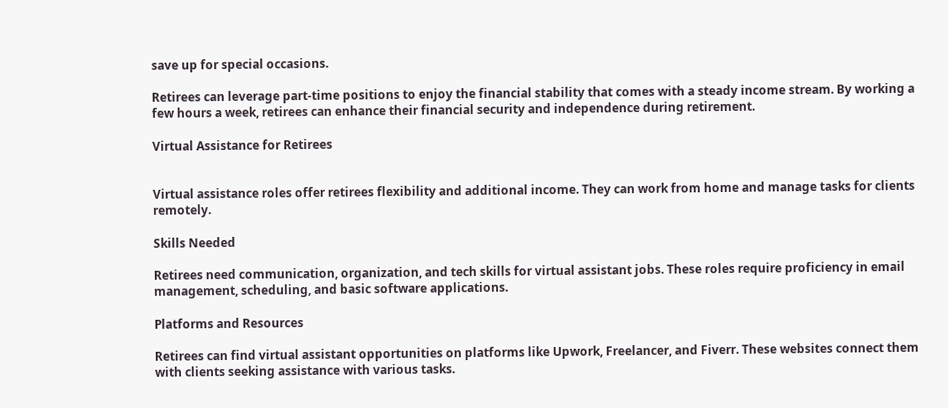save up for special occasions.

Retirees can leverage part-time positions to enjoy the financial stability that comes with a steady income stream. By working a few hours a week, retirees can enhance their financial security and independence during retirement.

Virtual Assistance for Retirees


Virtual assistance roles offer retirees flexibility and additional income. They can work from home and manage tasks for clients remotely.

Skills Needed

Retirees need communication, organization, and tech skills for virtual assistant jobs. These roles require proficiency in email management, scheduling, and basic software applications.

Platforms and Resources

Retirees can find virtual assistant opportunities on platforms like Upwork, Freelancer, and Fiverr. These websites connect them with clients seeking assistance with various tasks.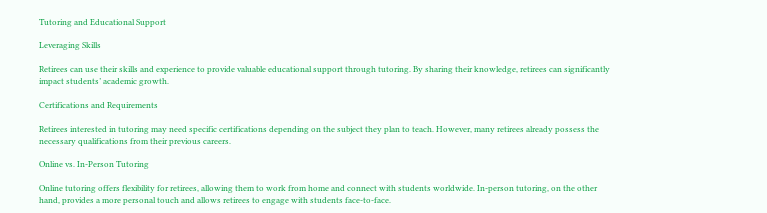Tutoring and Educational Support

Leveraging Skills

Retirees can use their skills and experience to provide valuable educational support through tutoring. By sharing their knowledge, retirees can significantly impact students’ academic growth.

Certifications and Requirements

Retirees interested in tutoring may need specific certifications depending on the subject they plan to teach. However, many retirees already possess the necessary qualifications from their previous careers.

Online vs. In-Person Tutoring

Online tutoring offers flexibility for retirees, allowing them to work from home and connect with students worldwide. In-person tutoring, on the other hand, provides a more personal touch and allows retirees to engage with students face-to-face.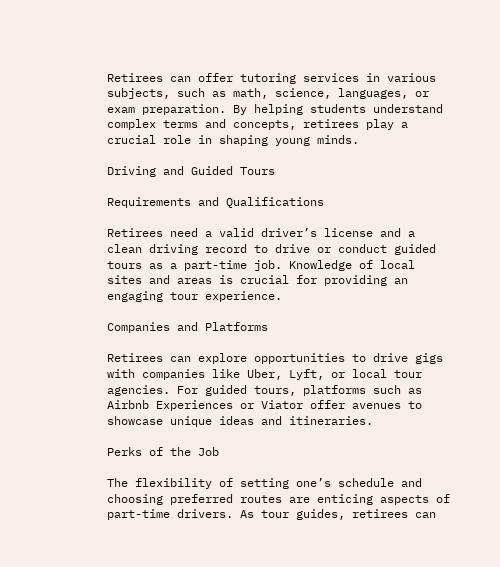Retirees can offer tutoring services in various subjects, such as math, science, languages, or exam preparation. By helping students understand complex terms and concepts, retirees play a crucial role in shaping young minds.

Driving and Guided Tours

Requirements and Qualifications

Retirees need a valid driver’s license and a clean driving record to drive or conduct guided tours as a part-time job. Knowledge of local sites and areas is crucial for providing an engaging tour experience.

Companies and Platforms

Retirees can explore opportunities to drive gigs with companies like Uber, Lyft, or local tour agencies. For guided tours, platforms such as Airbnb Experiences or Viator offer avenues to showcase unique ideas and itineraries.

Perks of the Job

The flexibility of setting one’s schedule and choosing preferred routes are enticing aspects of part-time drivers. As tour guides, retirees can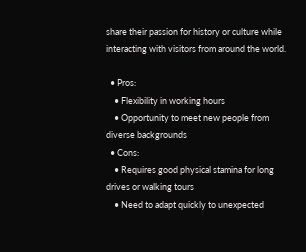share their passion for history or culture while interacting with visitors from around the world.

  • Pros:
    • Flexibility in working hours
    • Opportunity to meet new people from diverse backgrounds
  • Cons:
    • Requires good physical stamina for long drives or walking tours
    • Need to adapt quickly to unexpected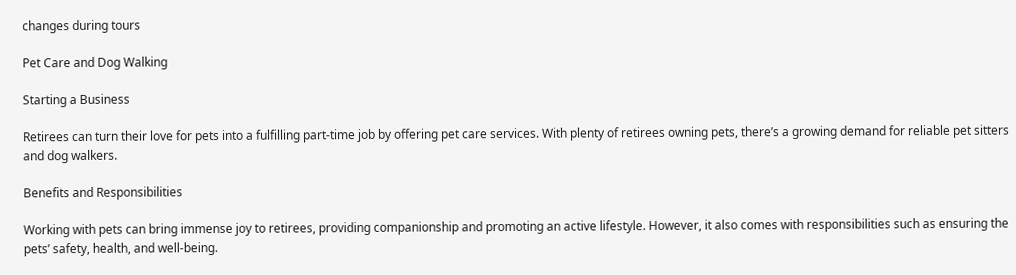changes during tours

Pet Care and Dog Walking

Starting a Business

Retirees can turn their love for pets into a fulfilling part-time job by offering pet care services. With plenty of retirees owning pets, there’s a growing demand for reliable pet sitters and dog walkers.

Benefits and Responsibilities

Working with pets can bring immense joy to retirees, providing companionship and promoting an active lifestyle. However, it also comes with responsibilities such as ensuring the pets’ safety, health, and well-being.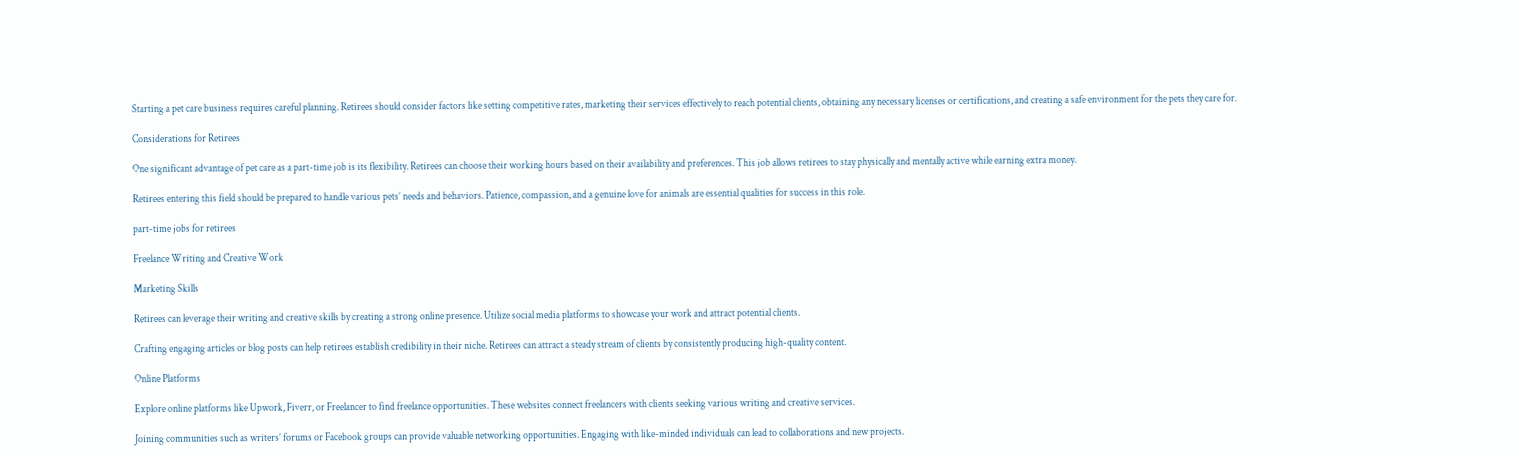Starting a pet care business requires careful planning. Retirees should consider factors like setting competitive rates, marketing their services effectively to reach potential clients, obtaining any necessary licenses or certifications, and creating a safe environment for the pets they care for.

Considerations for Retirees

One significant advantage of pet care as a part-time job is its flexibility. Retirees can choose their working hours based on their availability and preferences. This job allows retirees to stay physically and mentally active while earning extra money.

Retirees entering this field should be prepared to handle various pets’ needs and behaviors. Patience, compassion, and a genuine love for animals are essential qualities for success in this role.

part-time jobs for retirees

Freelance Writing and Creative Work

Marketing Skills

Retirees can leverage their writing and creative skills by creating a strong online presence. Utilize social media platforms to showcase your work and attract potential clients.

Crafting engaging articles or blog posts can help retirees establish credibility in their niche. Retirees can attract a steady stream of clients by consistently producing high-quality content.

Online Platforms

Explore online platforms like Upwork, Fiverr, or Freelancer to find freelance opportunities. These websites connect freelancers with clients seeking various writing and creative services.

Joining communities such as writers’ forums or Facebook groups can provide valuable networking opportunities. Engaging with like-minded individuals can lead to collaborations and new projects.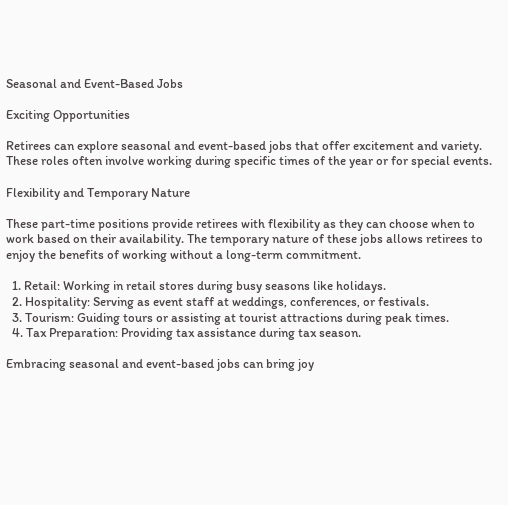Seasonal and Event-Based Jobs

Exciting Opportunities

Retirees can explore seasonal and event-based jobs that offer excitement and variety. These roles often involve working during specific times of the year or for special events.

Flexibility and Temporary Nature

These part-time positions provide retirees with flexibility as they can choose when to work based on their availability. The temporary nature of these jobs allows retirees to enjoy the benefits of working without a long-term commitment.

  1. Retail: Working in retail stores during busy seasons like holidays.
  2. Hospitality: Serving as event staff at weddings, conferences, or festivals.
  3. Tourism: Guiding tours or assisting at tourist attractions during peak times.
  4. Tax Preparation: Providing tax assistance during tax season.

Embracing seasonal and event-based jobs can bring joy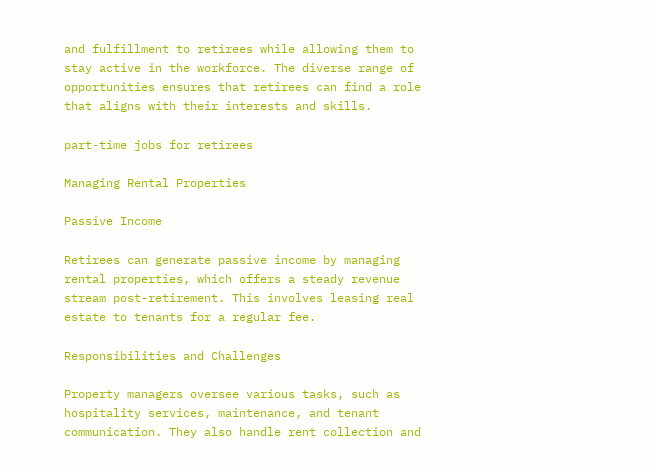and fulfillment to retirees while allowing them to stay active in the workforce. The diverse range of opportunities ensures that retirees can find a role that aligns with their interests and skills.

part-time jobs for retirees

Managing Rental Properties

Passive Income

Retirees can generate passive income by managing rental properties, which offers a steady revenue stream post-retirement. This involves leasing real estate to tenants for a regular fee.

Responsibilities and Challenges

Property managers oversee various tasks, such as hospitality services, maintenance, and tenant communication. They also handle rent collection and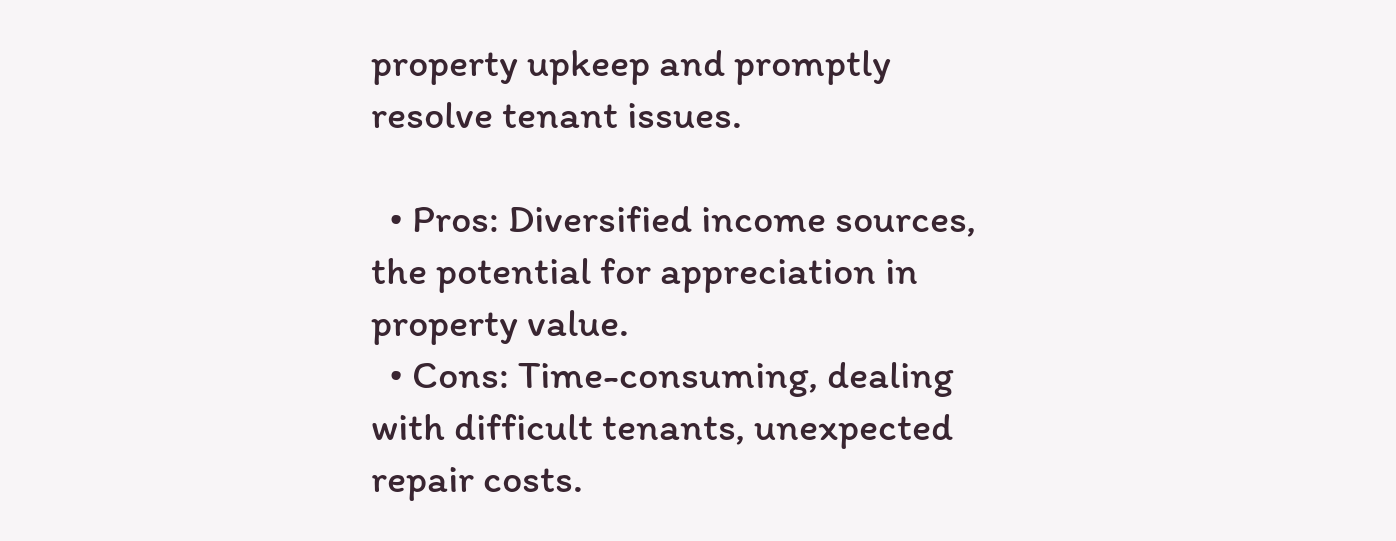property upkeep and promptly resolve tenant issues.

  • Pros: Diversified income sources, the potential for appreciation in property value.
  • Cons: Time-consuming, dealing with difficult tenants, unexpected repair costs.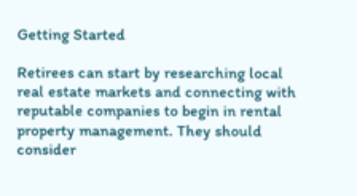Getting Started

Retirees can start by researching local real estate markets and connecting with reputable companies to begin in rental property management. They should consider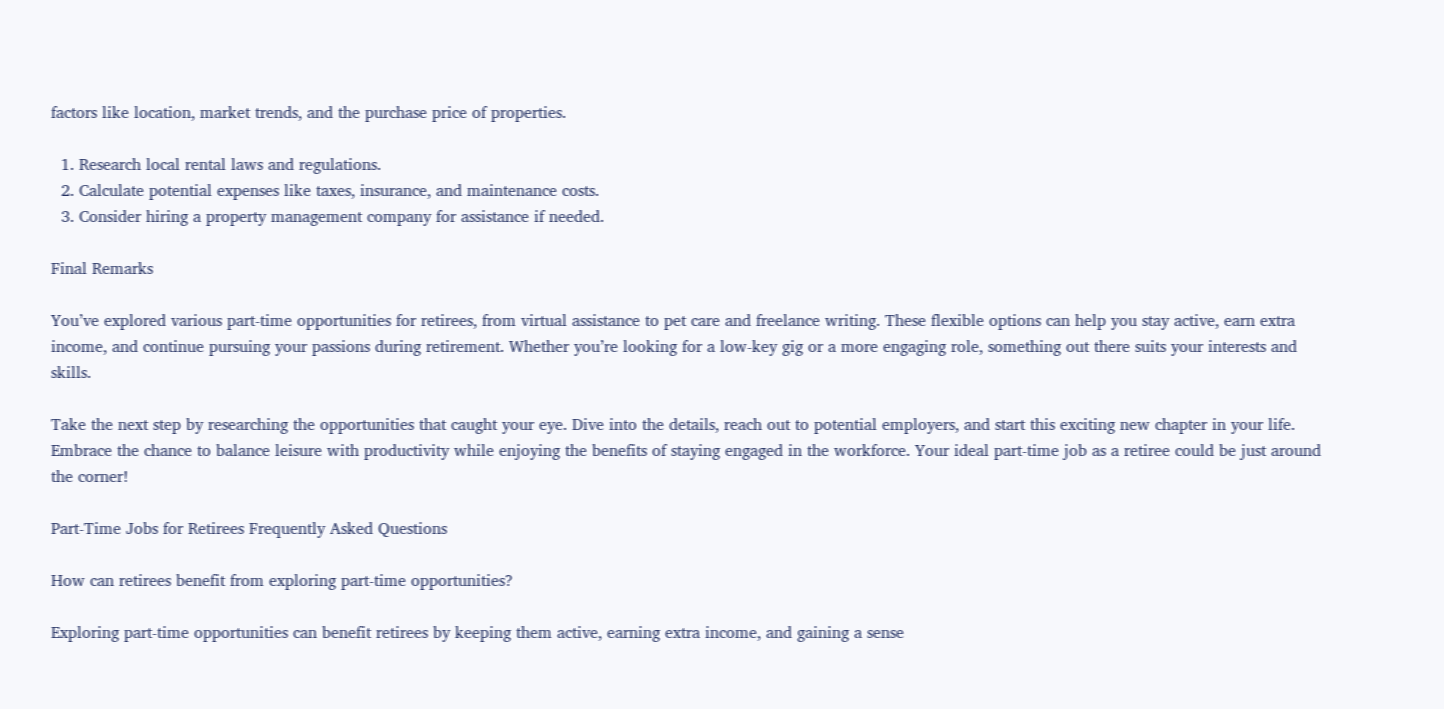factors like location, market trends, and the purchase price of properties.

  1. Research local rental laws and regulations.
  2. Calculate potential expenses like taxes, insurance, and maintenance costs.
  3. Consider hiring a property management company for assistance if needed.

Final Remarks

You’ve explored various part-time opportunities for retirees, from virtual assistance to pet care and freelance writing. These flexible options can help you stay active, earn extra income, and continue pursuing your passions during retirement. Whether you’re looking for a low-key gig or a more engaging role, something out there suits your interests and skills.

Take the next step by researching the opportunities that caught your eye. Dive into the details, reach out to potential employers, and start this exciting new chapter in your life. Embrace the chance to balance leisure with productivity while enjoying the benefits of staying engaged in the workforce. Your ideal part-time job as a retiree could be just around the corner!

Part-Time Jobs for Retirees Frequently Asked Questions

How can retirees benefit from exploring part-time opportunities?

Exploring part-time opportunities can benefit retirees by keeping them active, earning extra income, and gaining a sense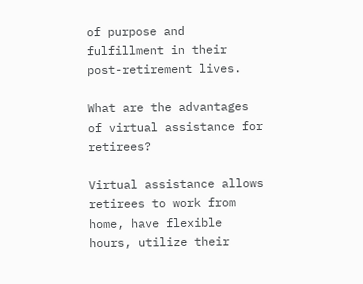of purpose and fulfillment in their post-retirement lives.

What are the advantages of virtual assistance for retirees?

Virtual assistance allows retirees to work from home, have flexible hours, utilize their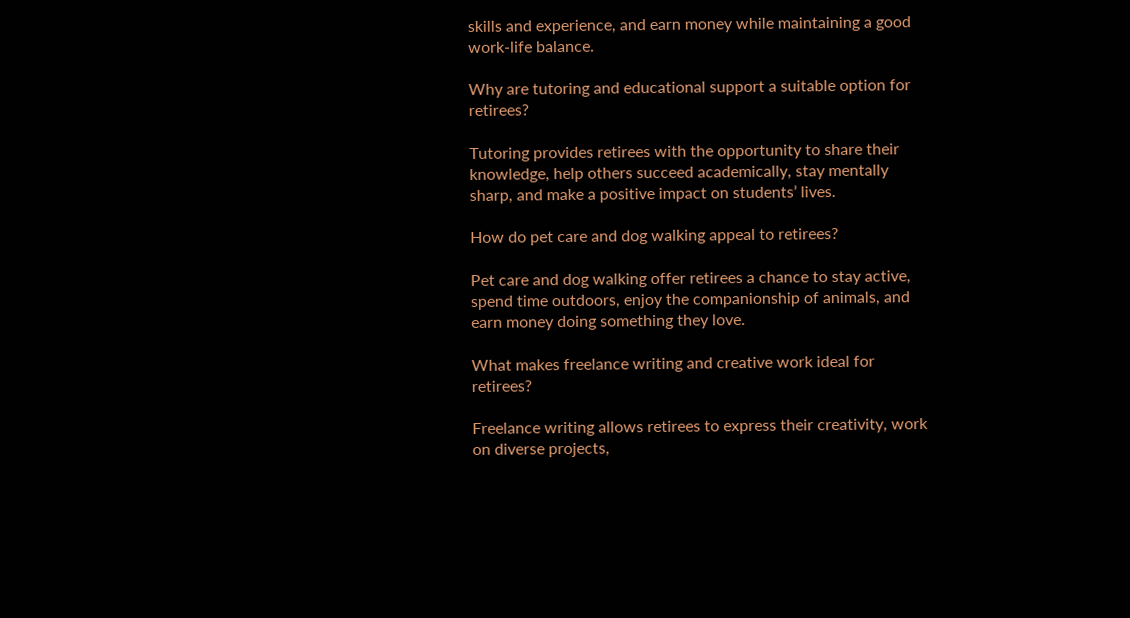skills and experience, and earn money while maintaining a good work-life balance.

Why are tutoring and educational support a suitable option for retirees?

Tutoring provides retirees with the opportunity to share their knowledge, help others succeed academically, stay mentally sharp, and make a positive impact on students’ lives.

How do pet care and dog walking appeal to retirees?

Pet care and dog walking offer retirees a chance to stay active, spend time outdoors, enjoy the companionship of animals, and earn money doing something they love.

What makes freelance writing and creative work ideal for retirees?

Freelance writing allows retirees to express their creativity, work on diverse projects,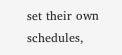set their own schedules,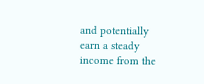and potentially earn a steady income from the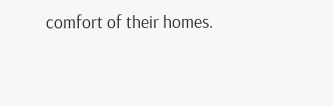comfort of their homes.